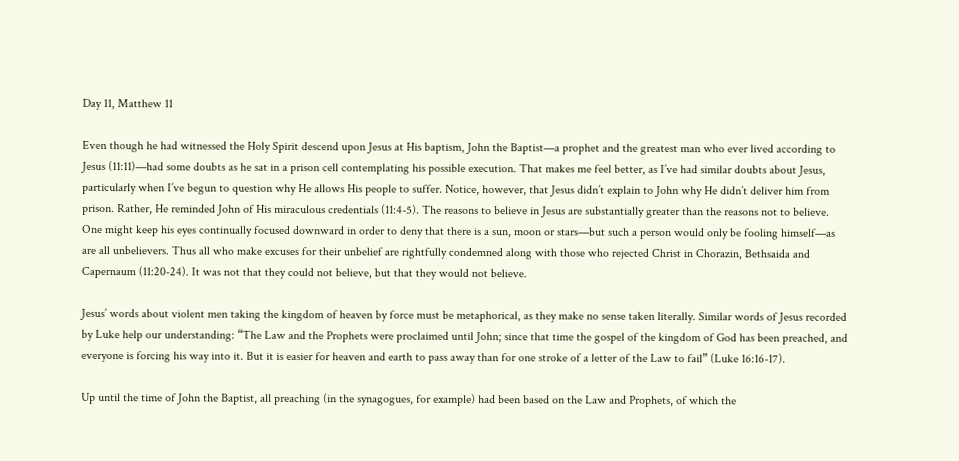Day 11, Matthew 11

Even though he had witnessed the Holy Spirit descend upon Jesus at His baptism, John the Baptist—a prophet and the greatest man who ever lived according to Jesus (11:11)—had some doubts as he sat in a prison cell contemplating his possible execution. That makes me feel better, as I’ve had similar doubts about Jesus, particularly when I’ve begun to question why He allows His people to suffer. Notice, however, that Jesus didn’t explain to John why He didn’t deliver him from prison. Rather, He reminded John of His miraculous credentials (11:4-5). The reasons to believe in Jesus are substantially greater than the reasons not to believe. One might keep his eyes continually focused downward in order to deny that there is a sun, moon or stars—but such a person would only be fooling himself—as are all unbelievers. Thus all who make excuses for their unbelief are rightfully condemned along with those who rejected Christ in Chorazin, Bethsaida and Capernaum (11:20-24). It was not that they could not believe, but that they would not believe.

Jesus’ words about violent men taking the kingdom of heaven by force must be metaphorical, as they make no sense taken literally. Similar words of Jesus recorded by Luke help our understanding: “The Law and the Prophets were proclaimed until John; since that time the gospel of the kingdom of God has been preached, and everyone is forcing his way into it. But it is easier for heaven and earth to pass away than for one stroke of a letter of the Law to fail” (Luke 16:16-17).

Up until the time of John the Baptist, all preaching (in the synagogues, for example) had been based on the Law and Prophets, of which the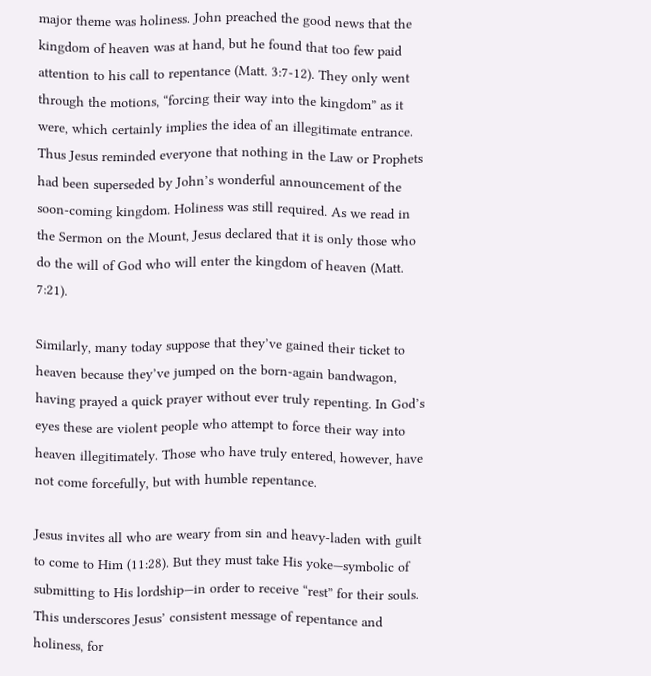major theme was holiness. John preached the good news that the kingdom of heaven was at hand, but he found that too few paid attention to his call to repentance (Matt. 3:7-12). They only went through the motions, “forcing their way into the kingdom” as it were, which certainly implies the idea of an illegitimate entrance. Thus Jesus reminded everyone that nothing in the Law or Prophets had been superseded by John’s wonderful announcement of the soon-coming kingdom. Holiness was still required. As we read in the Sermon on the Mount, Jesus declared that it is only those who do the will of God who will enter the kingdom of heaven (Matt. 7:21).

Similarly, many today suppose that they’ve gained their ticket to heaven because they’ve jumped on the born-again bandwagon, having prayed a quick prayer without ever truly repenting. In God’s eyes these are violent people who attempt to force their way into heaven illegitimately. Those who have truly entered, however, have not come forcefully, but with humble repentance.

Jesus invites all who are weary from sin and heavy-laden with guilt to come to Him (11:28). But they must take His yoke—symbolic of submitting to His lordship—in order to receive “rest” for their souls. This underscores Jesus’ consistent message of repentance and holiness, for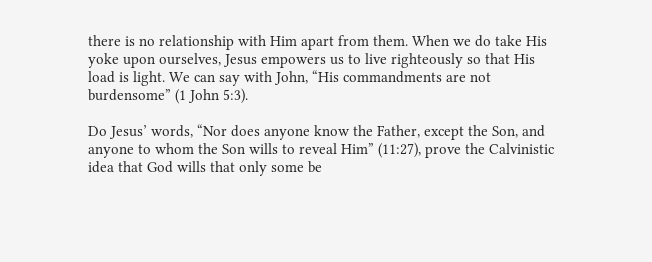there is no relationship with Him apart from them. When we do take His yoke upon ourselves, Jesus empowers us to live righteously so that His load is light. We can say with John, “His commandments are not burdensome” (1 John 5:3).

Do Jesus’ words, “Nor does anyone know the Father, except the Son, and anyone to whom the Son wills to reveal Him” (11:27), prove the Calvinistic idea that God wills that only some be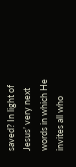saved? In light of Jesus’ very next words in which He invites all who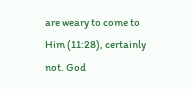are weary to come to Him (11:28), certainly not. God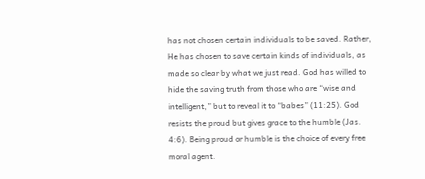has not chosen certain individuals to be saved. Rather, He has chosen to save certain kinds of individuals, as made so clear by what we just read. God has willed to hide the saving truth from those who are “wise and intelligent,” but to reveal it to “babes” (11:25). God resists the proud but gives grace to the humble (Jas. 4:6). Being proud or humble is the choice of every free moral agent.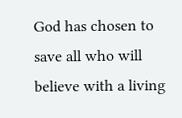God has chosen to save all who will believe with a living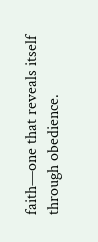faith—one that reveals itself through obedience.